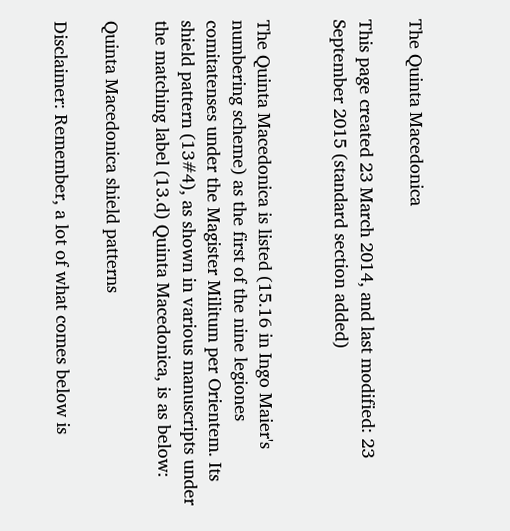The Quinta Macedonica

This page created 23 March 2014, and last modified: 23 September 2015 (standard section added)


The Quinta Macedonica is listed (15.16 in Ingo Maier's numbering scheme) as the first of the nine legiones comitatenses under the Magister Militum per Orientem. Its shield pattern (13#4), as shown in various manuscripts under the matching label (13.d) Quinta Macedonica, is as below:

Quinta Macedonica shield patterns

Disclaimer: Remember, a lot of what comes below is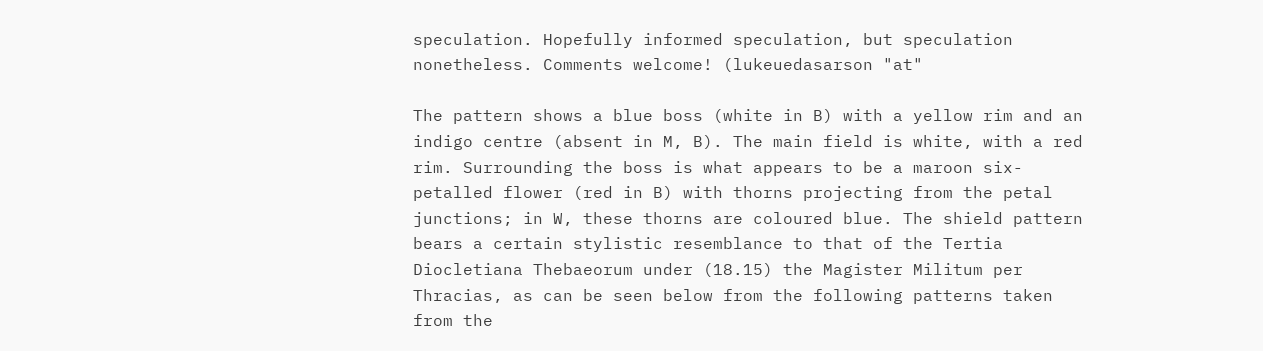speculation. Hopefully informed speculation, but speculation nonetheless. Comments welcome! (lukeuedasarson "at"

The pattern shows a blue boss (white in B) with a yellow rim and an indigo centre (absent in M, B). The main field is white, with a red rim. Surrounding the boss is what appears to be a maroon six-petalled flower (red in B) with thorns projecting from the petal junctions; in W, these thorns are coloured blue. The shield pattern bears a certain stylistic resemblance to that of the Tertia Diocletiana Thebaeorum under (18.15) the Magister Militum per Thracias, as can be seen below from the following patterns taken from the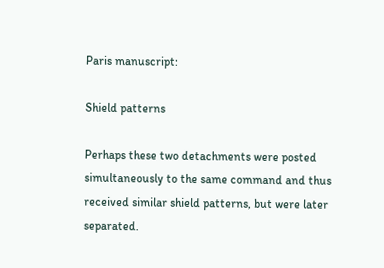Paris manuscript:

Shield patterns

Perhaps these two detachments were posted simultaneously to the same command and thus received similar shield patterns, but were later separated.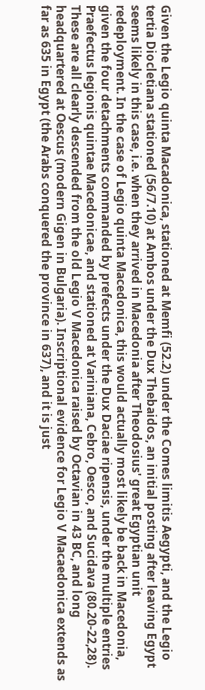Given the Legio quinta Macadonica, stationed at Memfi (52.2) under the Comes limitis Aegypti, and the Legio tertia Diocletiana stationed (56/7.10) at Ambos under the Dux Thebaidos, an initial posting after leaving Egypt seems likely in this case, i.e. when they arrived in Macedonia after Theodosius' great Egyptian unit redeployment. In the case of Legio quinta Macedonica, this would actually most likely be back in Macedonia, given the four detachments commanded by prefects under the Dux Daciae ripensis, under the multiple entries Praefectus legionis quintae Macedonicae, and stationed at Variniana, Cebro, Oesco, and Sucidava (80.20-22,28). These are all clearly descended from the old Legio V Macedonica raised by Octavian in 43 BC, and long headquartered at Oescus (modern Gigen in Bulgaria). Inscriptional evidence for Legio V Macaedonica extends as far as 635 in Egypt (the Arabs conquered the province in 637), and it is just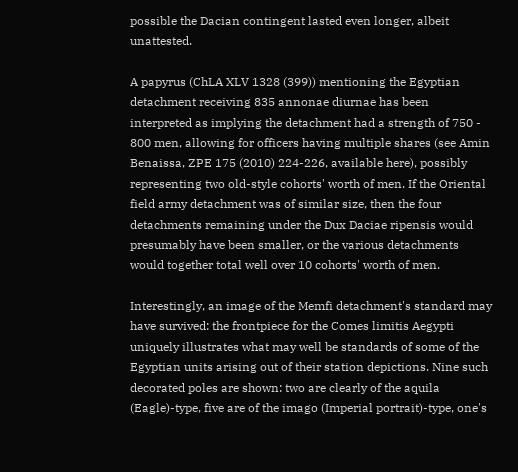possible the Dacian contingent lasted even longer, albeit unattested.

A papyrus (ChLA XLV 1328 (399)) mentioning the Egyptian detachment receiving 835 annonae diurnae has been interpreted as implying the detachment had a strength of 750 - 800 men, allowing for officers having multiple shares (see Amin Benaissa, ZPE 175 (2010) 224-226, available here), possibly representing two old-style cohorts' worth of men. If the Oriental field army detachment was of similar size, then the four detachments remaining under the Dux Daciae ripensis would presumably have been smaller, or the various detachments would together total well over 10 cohorts' worth of men.

Interestingly, an image of the Memfi detachment's standard may have survived: the frontpiece for the Comes limitis Aegypti uniquely illustrates what may well be standards of some of the Egyptian units arising out of their station depictions. Nine such decorated poles are shown: two are clearly of the aquila (Eagle)-type, five are of the imago (Imperial portrait)-type, one's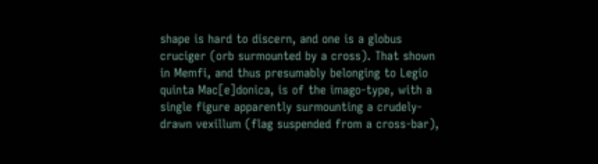shape is hard to discern, and one is a globus cruciger (orb surmounted by a cross). That shown in Memfi, and thus presumably belonging to Legio quinta Mac[e]donica, is of the imago-type, with a single figure apparently surmounting a crudely-drawn vexillum (flag suspended from a cross-bar),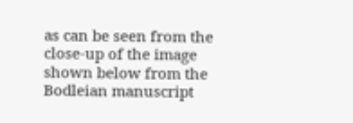as can be seen from the close-up of the image shown below from the Bodleian manuscript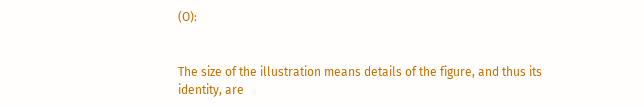(O):


The size of the illustration means details of the figure, and thus its identity, are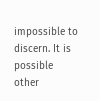impossible to discern. It is possible other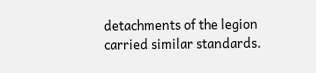detachments of the legion carried similar standards.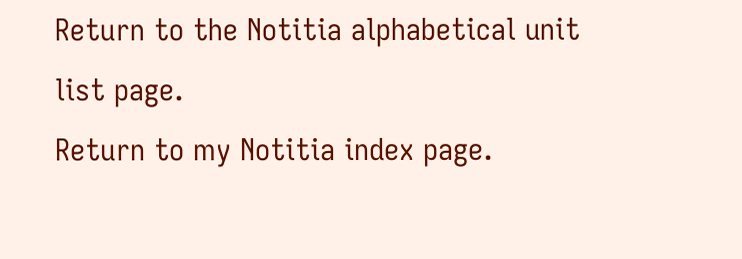Return to the Notitia alphabetical unit list page.
Return to my Notitia index page.